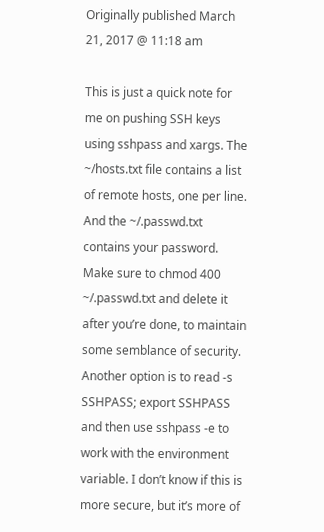Originally published March 21, 2017 @ 11:18 am

This is just a quick note for me on pushing SSH keys using sshpass and xargs. The ~/hosts.txt file contains a list of remote hosts, one per line. And the ~/.passwd.txt contains your password. Make sure to chmod 400 ~/.passwd.txt and delete it after you’re done, to maintain some semblance of security. Another option is to read -s SSHPASS; export SSHPASS and then use sshpass -e to work with the environment variable. I don’t know if this is more secure, but it’s more of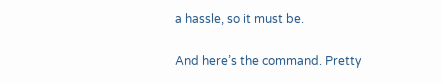a hassle, so it must be.

And here’s the command. Pretty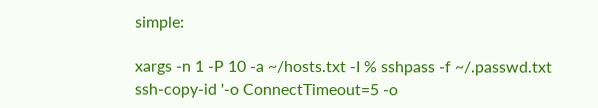simple:

xargs -n 1 -P 10 -a ~/hosts.txt -I % sshpass -f ~/.passwd.txt ssh-copy-id '-o ConnectTimeout=5 -o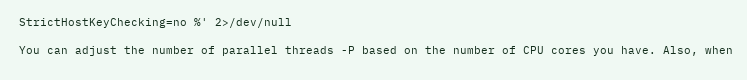StrictHostKeyChecking=no %' 2>/dev/null

You can adjust the number of parallel threads -P based on the number of CPU cores you have. Also, when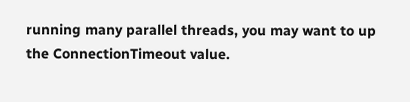running many parallel threads, you may want to up the ConnectionTimeout value.